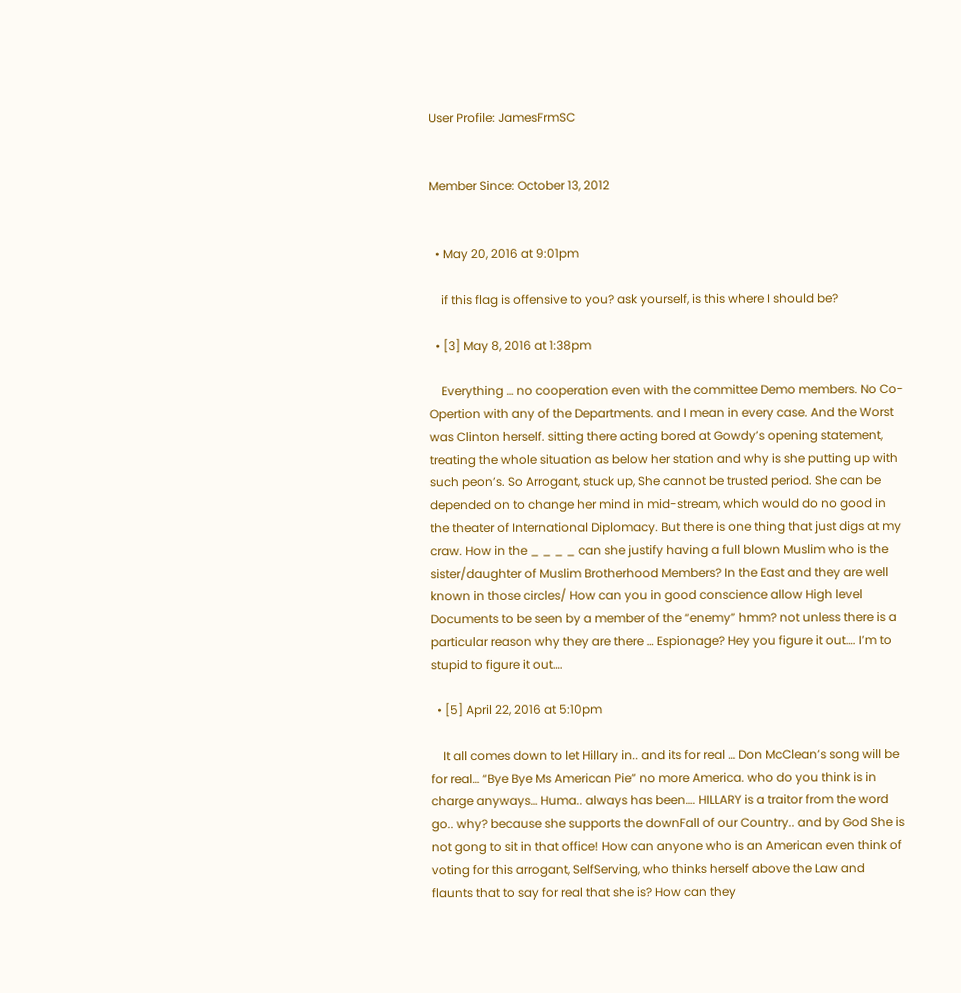User Profile: JamesFrmSC


Member Since: October 13, 2012


  • May 20, 2016 at 9:01pm

    if this flag is offensive to you? ask yourself, is this where I should be?

  • [3] May 8, 2016 at 1:38pm

    Everything … no cooperation even with the committee Demo members. No Co-Opertion with any of the Departments. and I mean in every case. And the Worst was Clinton herself. sitting there acting bored at Gowdy’s opening statement, treating the whole situation as below her station and why is she putting up with such peon’s. So Arrogant, stuck up, She cannot be trusted period. She can be depended on to change her mind in mid-stream, which would do no good in the theater of International Diplomacy. But there is one thing that just digs at my craw. How in the _ _ _ _ can she justify having a full blown Muslim who is the sister/daughter of Muslim Brotherhood Members? In the East and they are well known in those circles/ How can you in good conscience allow High level Documents to be seen by a member of the “enemy” hmm? not unless there is a particular reason why they are there … Espionage? Hey you figure it out…. I’m to stupid to figure it out….

  • [5] April 22, 2016 at 5:10pm

    It all comes down to let Hillary in.. and its for real … Don McClean’s song will be for real… “Bye Bye Ms American Pie” no more America. who do you think is in charge anyways… Huma.. always has been…. HILLARY is a traitor from the word go.. why? because she supports the downFall of our Country.. and by God She is not gong to sit in that office! How can anyone who is an American even think of voting for this arrogant, SelfServing, who thinks herself above the Law and flaunts that to say for real that she is? How can they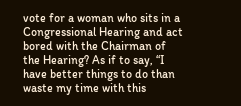vote for a woman who sits in a Congressional Hearing and act bored with the Chairman of the Hearing? As if to say, “I have better things to do than waste my time with this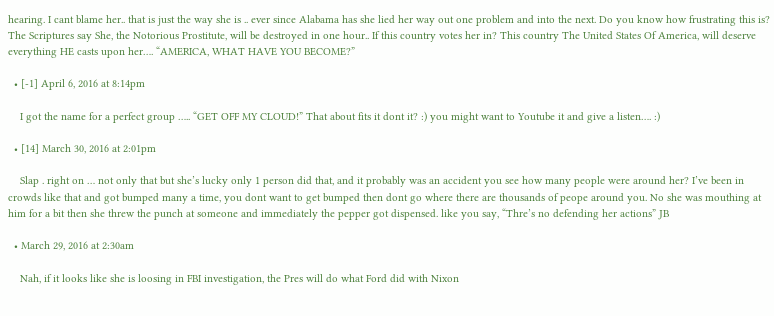hearing. I cant blame her.. that is just the way she is .. ever since Alabama has she lied her way out one problem and into the next. Do you know how frustrating this is? The Scriptures say She, the Notorious Prostitute, will be destroyed in one hour.. If this country votes her in? This country The United States Of America, will deserve everything HE casts upon her…. “AMERICA, WHAT HAVE YOU BECOME?”

  • [-1] April 6, 2016 at 8:14pm

    I got the name for a perfect group ….. “GET OFF MY CLOUD!” That about fits it dont it? :) you might want to Youtube it and give a listen…. :)

  • [14] March 30, 2016 at 2:01pm

    Slap . right on … not only that but she’s lucky only 1 person did that, and it probably was an accident you see how many people were around her? I’ve been in crowds like that and got bumped many a time, you dont want to get bumped then dont go where there are thousands of peope around you. No she was mouthing at him for a bit then she threw the punch at someone and immediately the pepper got dispensed. like you say, “Thre’s no defending her actions” JB

  • March 29, 2016 at 2:30am

    Nah, if it looks like she is loosing in FBI investigation, the Pres will do what Ford did with Nixon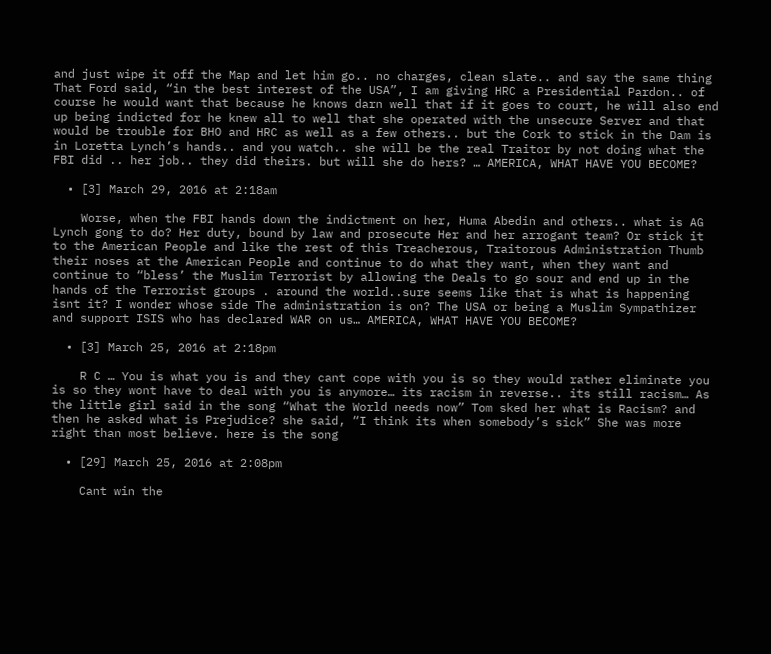and just wipe it off the Map and let him go.. no charges, clean slate.. and say the same thing That Ford said, “in the best interest of the USA”, I am giving HRC a Presidential Pardon.. of course he would want that because he knows darn well that if it goes to court, he will also end up being indicted for he knew all to well that she operated with the unsecure Server and that would be trouble for BHO and HRC as well as a few others.. but the Cork to stick in the Dam is in Loretta Lynch’s hands.. and you watch.. she will be the real Traitor by not doing what the FBI did .. her job.. they did theirs. but will she do hers? … AMERICA, WHAT HAVE YOU BECOME?

  • [3] March 29, 2016 at 2:18am

    Worse, when the FBI hands down the indictment on her, Huma Abedin and others.. what is AG Lynch gong to do? Her duty, bound by law and prosecute Her and her arrogant team? Or stick it to the American People and like the rest of this Treacherous, Traitorous Administration Thumb their noses at the American People and continue to do what they want, when they want and continue to “bless’ the Muslim Terrorist by allowing the Deals to go sour and end up in the hands of the Terrorist groups . around the world..sure seems like that is what is happening isnt it? I wonder whose side The administration is on? The USA or being a Muslim Sympathizer and support ISIS who has declared WAR on us… AMERICA, WHAT HAVE YOU BECOME?

  • [3] March 25, 2016 at 2:18pm

    R C … You is what you is and they cant cope with you is so they would rather eliminate you is so they wont have to deal with you is anymore… its racism in reverse.. its still racism… As the little girl said in the song “What the World needs now” Tom sked her what is Racism? and then he asked what is Prejudice? she said, “I think its when somebody’s sick” She was more right than most believe. here is the song

  • [29] March 25, 2016 at 2:08pm

    Cant win the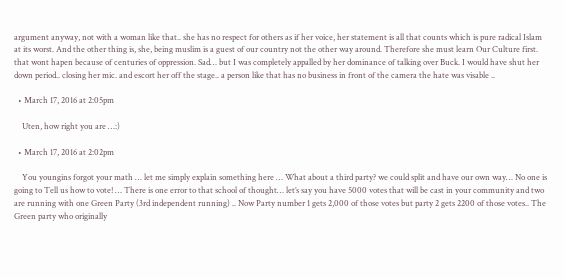argument anyway, not with a woman like that.. she has no respect for others as if her voice, her statement is all that counts which is pure radical Islam at its worst. And the other thing is, she, being muslim is a guest of our country not the other way around. Therefore she must learn Our Culture first. that wont hapen because of centuries of oppression. Sad… but I was completely appalled by her dominance of talking over Buck. I would have shut her down period.. closing her mic. and escort her off the stage.. a person like that has no business in front of the camera the hate was visable ..

  • March 17, 2016 at 2:05pm

    Uten, how right you are …:)

  • March 17, 2016 at 2:02pm

    You youngins forgot your math … let me simply explain something here … What about a third party? we could split and have our own way… No one is going to Tell us how to vote! … There is one error to that school of thought… let’s say you have 5000 votes that will be cast in your community and two are running with one Green Party (3rd independent running) .. Now Party number 1 gets 2,000 of those votes but party 2 gets 2200 of those votes.. The Green party who originally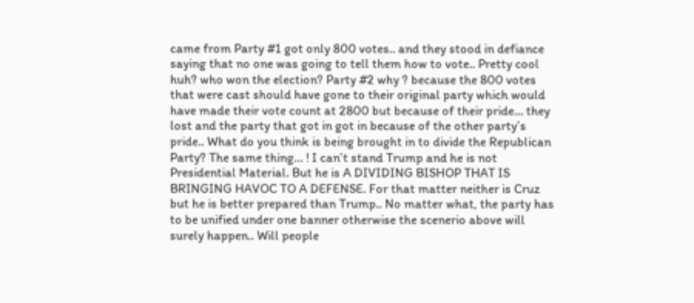came from Party #1 got only 800 votes.. and they stood in defiance saying that no one was going to tell them how to vote.. Pretty cool huh? who won the election? Party #2 why ? because the 800 votes that were cast should have gone to their original party which would have made their vote count at 2800 but because of their pride… they lost and the party that got in got in because of the other party’s pride.. What do you think is being brought in to divide the Republican Party? The same thing… ! I can’t stand Trump and he is not Presidential Material. But he is A DIVIDING BISHOP THAT IS BRINGING HAVOC TO A DEFENSE. For that matter neither is Cruz but he is better prepared than Trump.. No matter what, the party has to be unified under one banner otherwise the scenerio above will surely happen.. Will people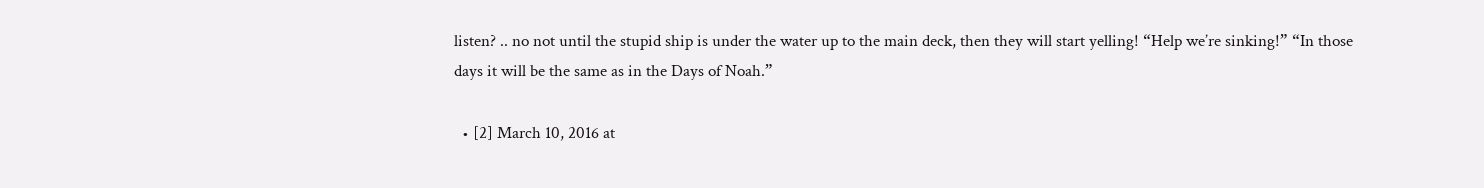listen? .. no not until the stupid ship is under the water up to the main deck, then they will start yelling! “Help we’re sinking!” “In those days it will be the same as in the Days of Noah.”

  • [2] March 10, 2016 at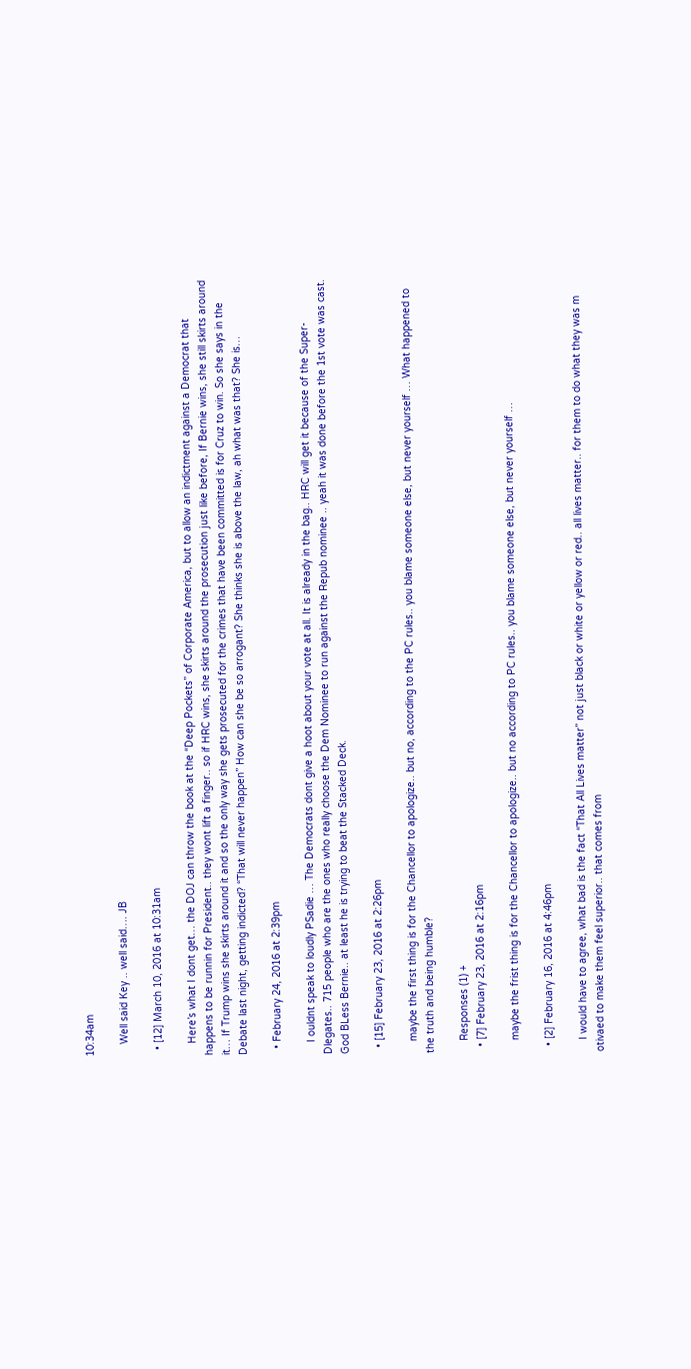10:34am

    Well said Key .. well said…. JB

  • [12] March 10, 2016 at 10:31am

    Here’s what I dont get… the DOJ can throw the book at the “Deep Pockets” of Corporate America, but to allow an indictment against a Democrat that happens to be runnin for President.. they wont lift a finger.. so if HRC wins, she skirts around the prosecution just like before, If Bernie wins, she still skirts around it… If Trump wins she skirts around it and so the only way she gets prosecuted for the crimes that have been committed is for Cruz to win. So she says in the Debate last night, getting indicted? “That will never happen” How can she be so arrogant? She thinks she is above the law, ah what was that? She is…

  • February 24, 2016 at 2:39pm

    I ouldnt speak to loudly PSadie … The Democrats dont give a hoot about your vote at all. It is already in the bag.. HRC will get it because of the Super-Dlegates.. 715 people who are the ones who really choose the Dem Nominee to run against the Repub nominee .. yeah it was done before the 1st vote was cast. God BLess Bernie.. at least he is trying to beat the Stacked Deck.

  • [15] February 23, 2016 at 2:26pm

    maybe the first thing is for the Chancellor to apologize.. but no, according to the PC rules.. you blame someone else, but never yourself … What happened to the truth and being humble?

    Responses (1) +
  • [7] February 23, 2016 at 2:16pm

    maybe the frist thing is for the Chancellor to apologize.. but no according to PC rules.. you blame someone else, but never yourself …

  • [2] February 16, 2016 at 4:46pm

    I would have to agree, what bad is the fact “That All Lives matter” not just black or white or yellow or red.. all lives matter.. for them to do what they was m otivaed to make them feel superior.. that comes from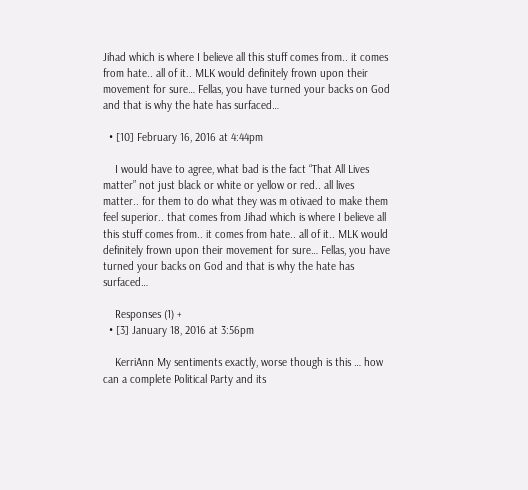Jihad which is where I believe all this stuff comes from.. it comes from hate.. all of it.. MLK would definitely frown upon their movement for sure… Fellas, you have turned your backs on God and that is why the hate has surfaced…

  • [10] February 16, 2016 at 4:44pm

    I would have to agree, what bad is the fact “That All Lives matter” not just black or white or yellow or red.. all lives matter.. for them to do what they was m otivaed to make them feel superior.. that comes from Jihad which is where I believe all this stuff comes from.. it comes from hate.. all of it.. MLK would definitely frown upon their movement for sure… Fellas, you have turned your backs on God and that is why the hate has surfaced…

    Responses (1) +
  • [3] January 18, 2016 at 3:56pm

    KerriAnn My sentiments exactly, worse though is this … how can a complete Political Party and its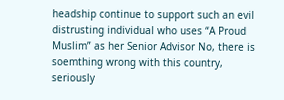headship continue to support such an evil distrusting individual who uses “A Proud Muslim” as her Senior Advisor No, there is soemthing wrong with this country, seriously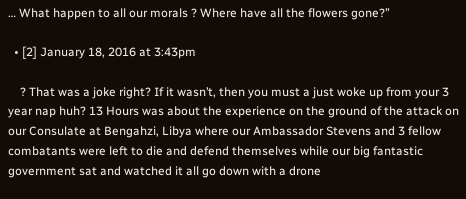… What happen to all our morals ? Where have all the flowers gone?”

  • [2] January 18, 2016 at 3:43pm

    ? That was a joke right? If it wasn’t, then you must a just woke up from your 3 year nap huh? 13 Hours was about the experience on the ground of the attack on our Consulate at Bengahzi, Libya where our Ambassador Stevens and 3 fellow combatants were left to die and defend themselves while our big fantastic government sat and watched it all go down with a drone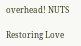overhead! NUTS

Restoring Love